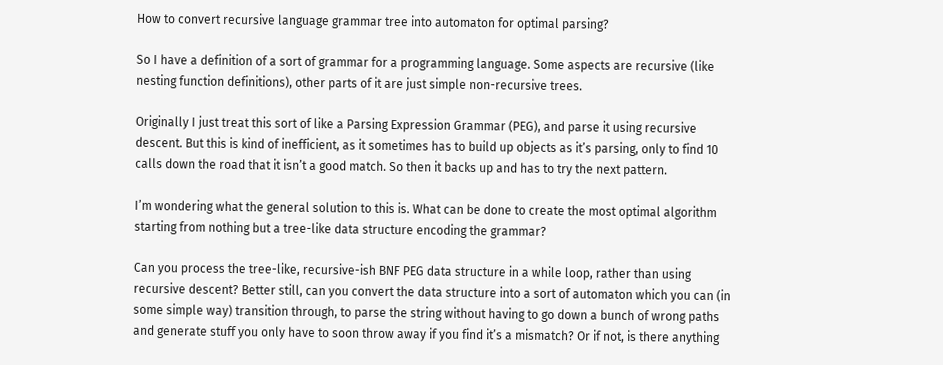How to convert recursive language grammar tree into automaton for optimal parsing?

So I have a definition of a sort of grammar for a programming language. Some aspects are recursive (like nesting function definitions), other parts of it are just simple non-recursive trees.

Originally I just treat this sort of like a Parsing Expression Grammar (PEG), and parse it using recursive descent. But this is kind of inefficient, as it sometimes has to build up objects as it’s parsing, only to find 10 calls down the road that it isn’t a good match. So then it backs up and has to try the next pattern.

I’m wondering what the general solution to this is. What can be done to create the most optimal algorithm starting from nothing but a tree-like data structure encoding the grammar?

Can you process the tree-like, recursive-ish BNF PEG data structure in a while loop, rather than using recursive descent? Better still, can you convert the data structure into a sort of automaton which you can (in some simple way) transition through, to parse the string without having to go down a bunch of wrong paths and generate stuff you only have to soon throw away if you find it’s a mismatch? Or if not, is there anything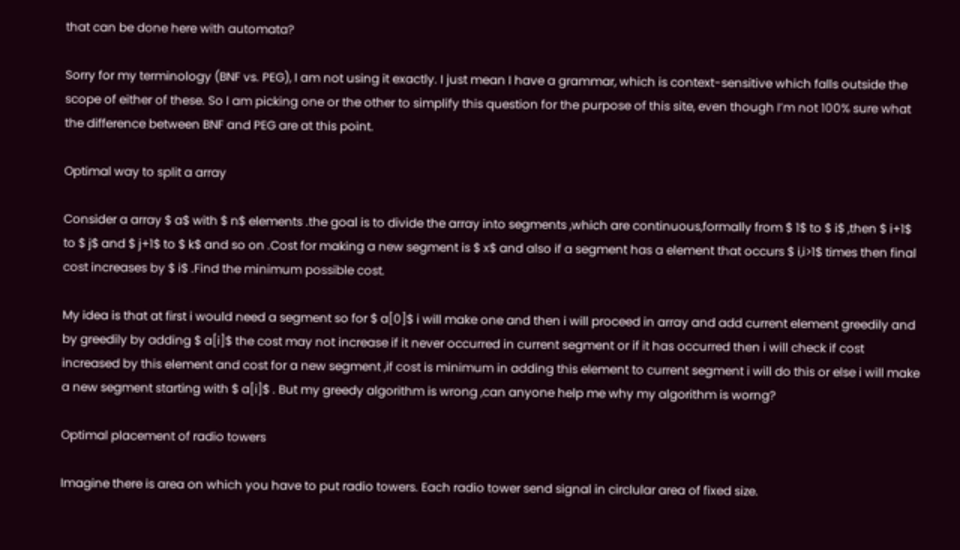that can be done here with automata?

Sorry for my terminology (BNF vs. PEG), I am not using it exactly. I just mean I have a grammar, which is context-sensitive which falls outside the scope of either of these. So I am picking one or the other to simplify this question for the purpose of this site, even though I’m not 100% sure what the difference between BNF and PEG are at this point.

Optimal way to split a array

Consider a array $ a$ with $ n$ elements .the goal is to divide the array into segments ,which are continuous,formally from $ 1$ to $ i$ ,then $ i+1$ to $ j$ and $ j+1$ to $ k$ and so on .Cost for making a new segment is $ x$ and also if a segment has a element that occurs $ i,i>1$ times then final cost increases by $ i$ .Find the minimum possible cost.

My idea is that at first i would need a segment so for $ a[0]$ i will make one and then i will proceed in array and add current element greedily and by greedily by adding $ a[i]$ the cost may not increase if it never occurred in current segment or if it has occurred then i will check if cost increased by this element and cost for a new segment ,if cost is minimum in adding this element to current segment i will do this or else i will make a new segment starting with $ a[i]$ . But my greedy algorithm is wrong ,can anyone help me why my algorithm is worng?

Optimal placement of radio towers

Imagine there is area on which you have to put radio towers. Each radio tower send signal in circlular area of fixed size.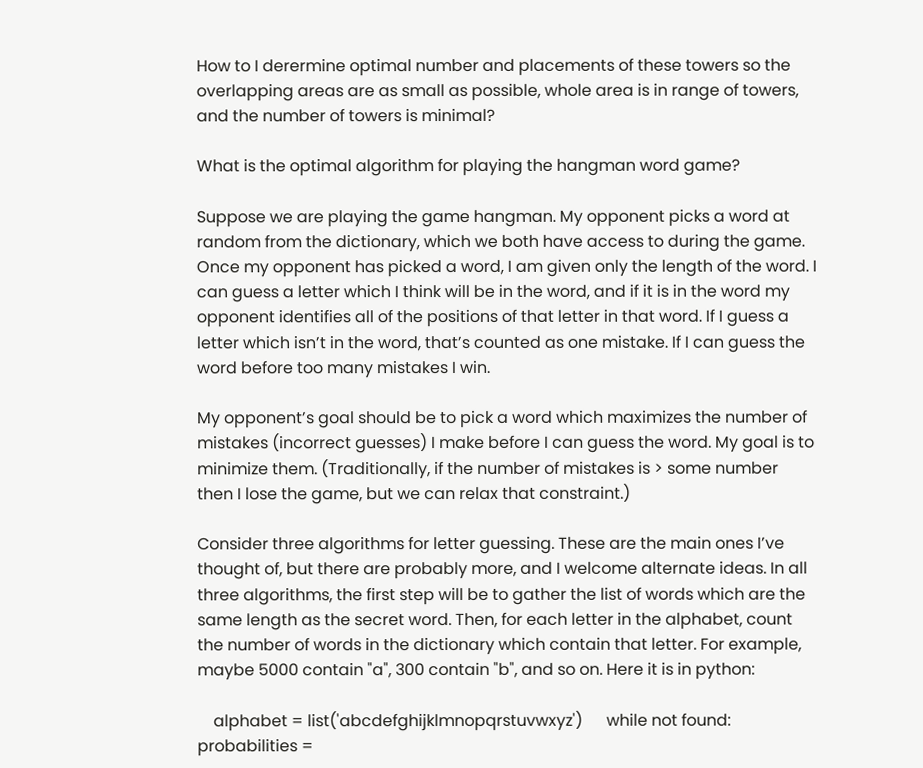How to I derermine optimal number and placements of these towers so the overlapping areas are as small as possible, whole area is in range of towers, and the number of towers is minimal?

What is the optimal algorithm for playing the hangman word game?

Suppose we are playing the game hangman. My opponent picks a word at random from the dictionary, which we both have access to during the game. Once my opponent has picked a word, I am given only the length of the word. I can guess a letter which I think will be in the word, and if it is in the word my opponent identifies all of the positions of that letter in that word. If I guess a letter which isn’t in the word, that’s counted as one mistake. If I can guess the word before too many mistakes I win.

My opponent’s goal should be to pick a word which maximizes the number of mistakes (incorrect guesses) I make before I can guess the word. My goal is to minimize them. (Traditionally, if the number of mistakes is > some number then I lose the game, but we can relax that constraint.)

Consider three algorithms for letter guessing. These are the main ones I’ve thought of, but there are probably more, and I welcome alternate ideas. In all three algorithms, the first step will be to gather the list of words which are the same length as the secret word. Then, for each letter in the alphabet, count the number of words in the dictionary which contain that letter. For example, maybe 5000 contain "a", 300 contain "b", and so on. Here it is in python:

    alphabet = list('abcdefghijklmnopqrstuvwxyz')      while not found:         probabilities =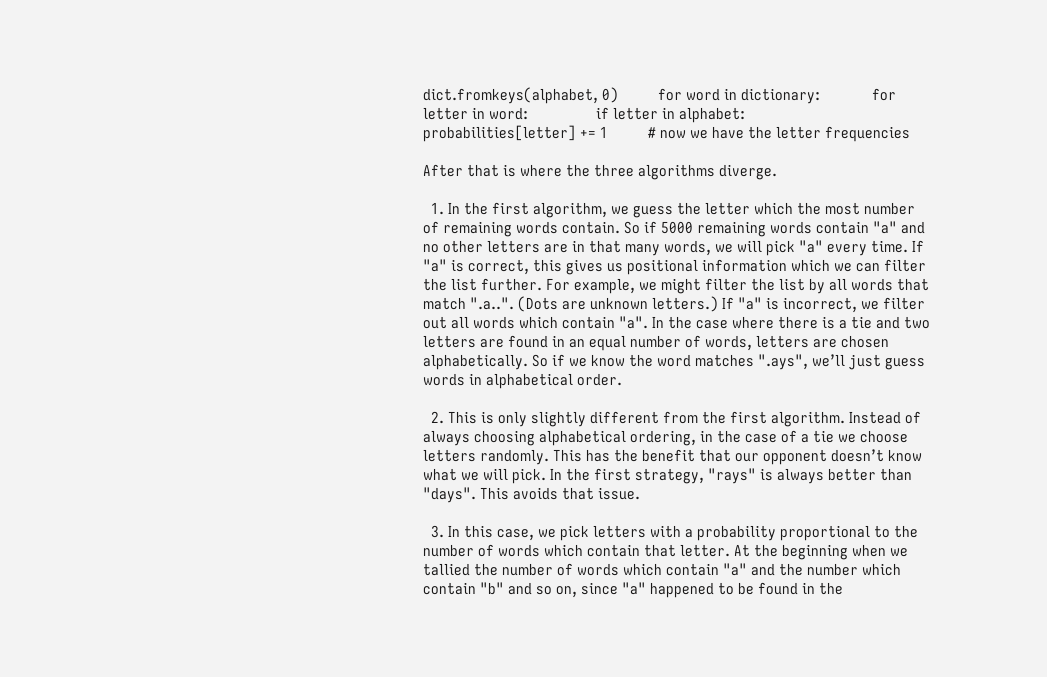dict.fromkeys(alphabet, 0)          for word in dictionary:             for letter in word:                 if letter in alphabet:                     probabilities[letter] += 1          # now we have the letter frequencies

After that is where the three algorithms diverge.

  1. In the first algorithm, we guess the letter which the most number of remaining words contain. So if 5000 remaining words contain "a" and no other letters are in that many words, we will pick "a" every time. If "a" is correct, this gives us positional information which we can filter the list further. For example, we might filter the list by all words that match ".a..". (Dots are unknown letters.) If "a" is incorrect, we filter out all words which contain "a". In the case where there is a tie and two letters are found in an equal number of words, letters are chosen alphabetically. So if we know the word matches ".ays", we’ll just guess words in alphabetical order.

  2. This is only slightly different from the first algorithm. Instead of always choosing alphabetical ordering, in the case of a tie we choose letters randomly. This has the benefit that our opponent doesn’t know what we will pick. In the first strategy, "rays" is always better than "days". This avoids that issue.

  3. In this case, we pick letters with a probability proportional to the number of words which contain that letter. At the beginning when we tallied the number of words which contain "a" and the number which contain "b" and so on, since "a" happened to be found in the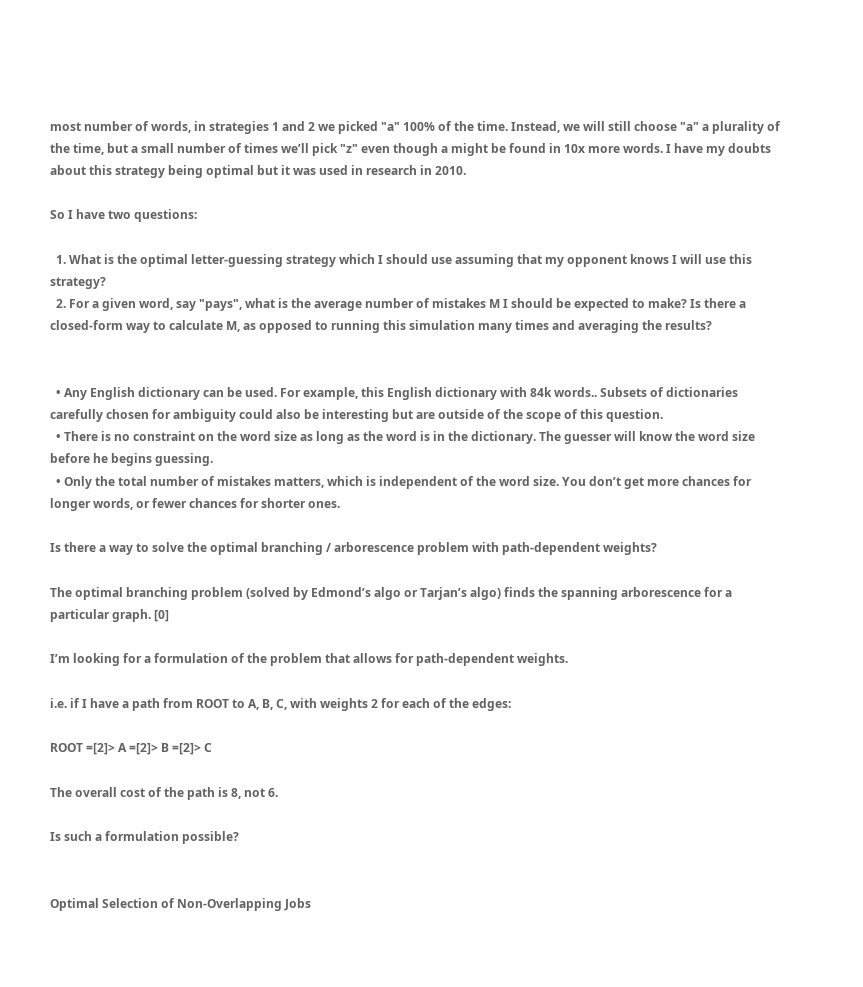most number of words, in strategies 1 and 2 we picked "a" 100% of the time. Instead, we will still choose "a" a plurality of the time, but a small number of times we’ll pick "z" even though a might be found in 10x more words. I have my doubts about this strategy being optimal but it was used in research in 2010.

So I have two questions:

  1. What is the optimal letter-guessing strategy which I should use assuming that my opponent knows I will use this strategy?
  2. For a given word, say "pays", what is the average number of mistakes M I should be expected to make? Is there a closed-form way to calculate M, as opposed to running this simulation many times and averaging the results?


  • Any English dictionary can be used. For example, this English dictionary with 84k words.. Subsets of dictionaries carefully chosen for ambiguity could also be interesting but are outside of the scope of this question.
  • There is no constraint on the word size as long as the word is in the dictionary. The guesser will know the word size before he begins guessing.
  • Only the total number of mistakes matters, which is independent of the word size. You don’t get more chances for longer words, or fewer chances for shorter ones.

Is there a way to solve the optimal branching / arborescence problem with path-dependent weights?

The optimal branching problem (solved by Edmond’s algo or Tarjan’s algo) finds the spanning arborescence for a particular graph. [0]

I’m looking for a formulation of the problem that allows for path-dependent weights.

i.e. if I have a path from ROOT to A, B, C, with weights 2 for each of the edges:

ROOT =[2]> A =[2]> B =[2]> C

The overall cost of the path is 8, not 6.

Is such a formulation possible?


Optimal Selection of Non-Overlapping Jobs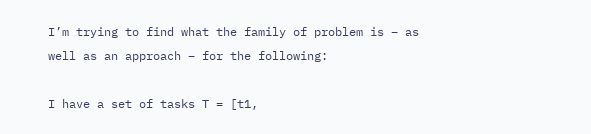I’m trying to find what the family of problem is – as well as an approach – for the following:

I have a set of tasks T = [t1,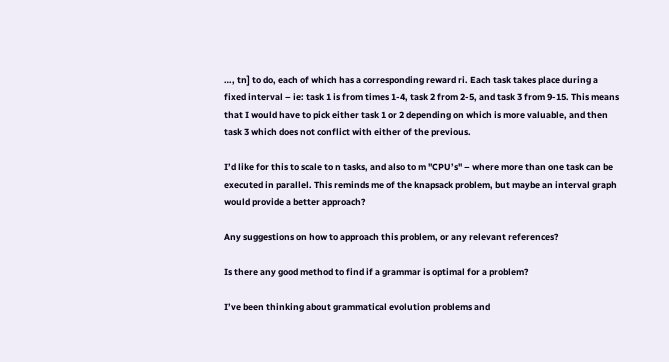…, tn] to do, each of which has a corresponding reward ri. Each task takes place during a fixed interval – ie: task 1 is from times 1-4, task 2 from 2-5, and task 3 from 9-15. This means that I would have to pick either task 1 or 2 depending on which is more valuable, and then task 3 which does not conflict with either of the previous.

I’d like for this to scale to n tasks, and also to m "CPU’s" – where more than one task can be executed in parallel. This reminds me of the knapsack problem, but maybe an interval graph would provide a better approach?

Any suggestions on how to approach this problem, or any relevant references?

Is there any good method to find if a grammar is optimal for a problem?

I’ve been thinking about grammatical evolution problems and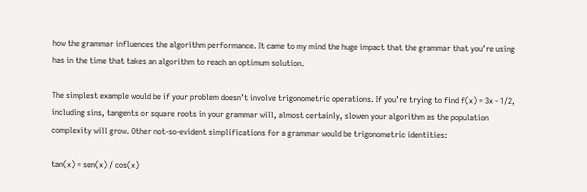how the grammar influences the algorithm performance. It came to my mind the huge impact that the grammar that you’re using has in the time that takes an algorithm to reach an optimum solution.

The simplest example would be if your problem doesn’t involve trigonometric operations. If you’re trying to find f(x) = 3x - 1/2, including sins, tangents or square roots in your grammar will, almost certainly, slowen your algorithm as the population complexity will grow. Other not-so-evident simplifications for a grammar would be trigonometric identities:

tan(x) = sen(x) / cos(x)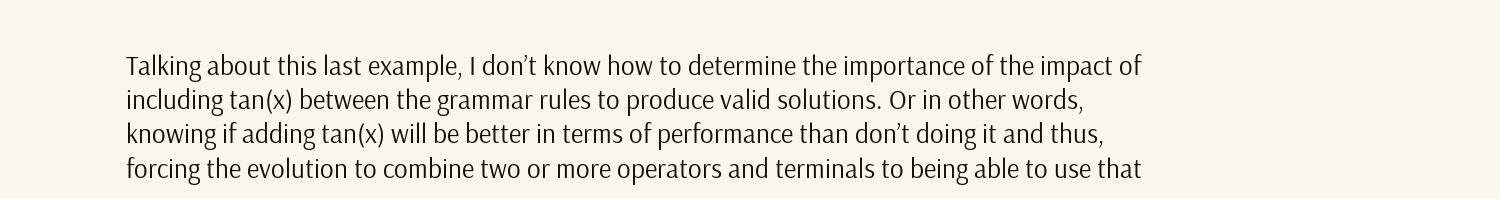Talking about this last example, I don’t know how to determine the importance of the impact of including tan(x) between the grammar rules to produce valid solutions. Or in other words, knowing if adding tan(x) will be better in terms of performance than don’t doing it and thus, forcing the evolution to combine two or more operators and terminals to being able to use that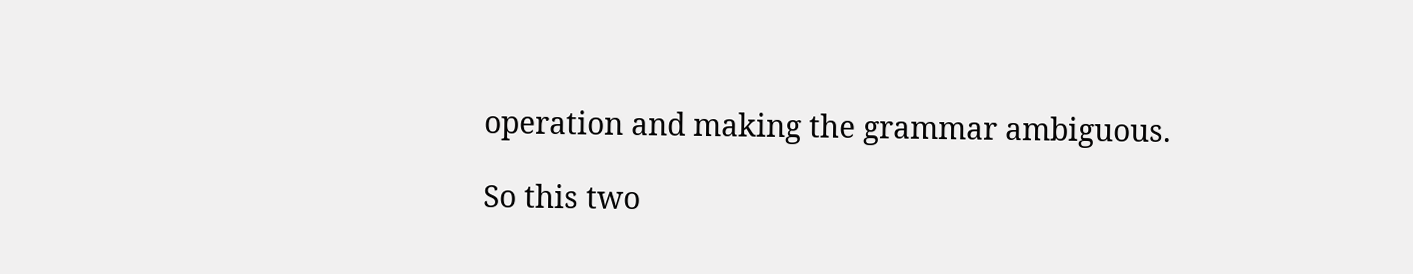operation and making the grammar ambiguous.

So this two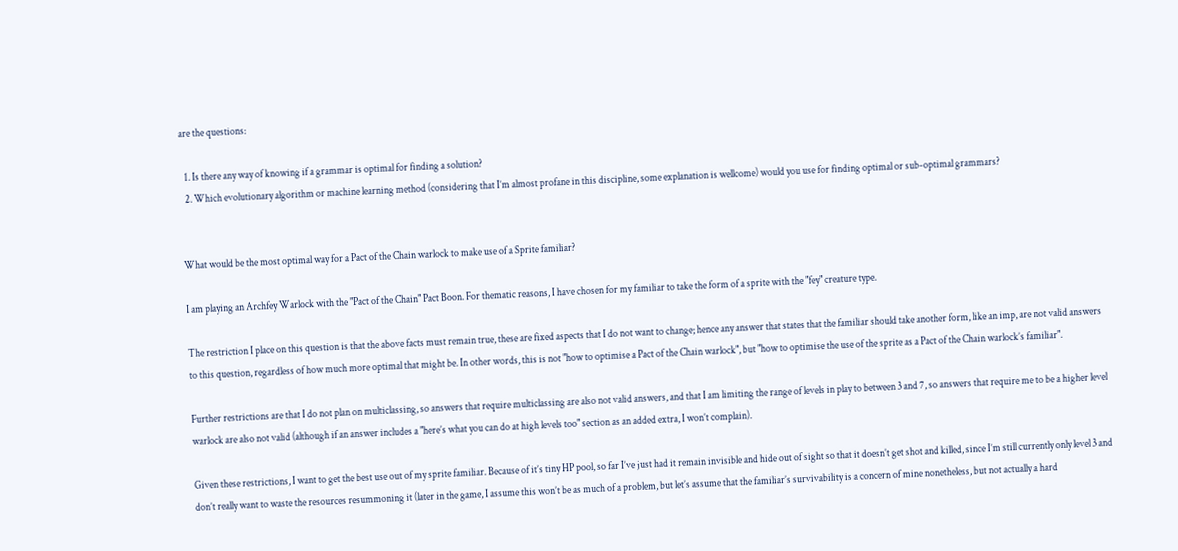are the questions:

  1. Is there any way of knowing if a grammar is optimal for finding a solution?
  2. Which evolutionary algorithm or machine learning method (considering that I’m almost profane in this discipline, some explanation is wellcome) would you use for finding optimal or sub-optimal grammars?


What would be the most optimal way for a Pact of the Chain warlock to make use of a Sprite familiar?

I am playing an Archfey Warlock with the "Pact of the Chain" Pact Boon. For thematic reasons, I have chosen for my familiar to take the form of a sprite with the "fey" creature type.

The restriction I place on this question is that the above facts must remain true, these are fixed aspects that I do not want to change; hence any answer that states that the familiar should take another form, like an imp, are not valid answers to this question, regardless of how much more optimal that might be. In other words, this is not "how to optimise a Pact of the Chain warlock", but "how to optimise the use of the sprite as a Pact of the Chain warlock’s familiar".

Further restrictions are that I do not plan on multiclassing, so answers that require multiclassing are also not valid answers, and that I am limiting the range of levels in play to between 3 and 7, so answers that require me to be a higher level warlock are also not valid (although if an answer includes a "here’s what you can do at high levels too" section as an added extra, I won’t complain).

Given these restrictions, I want to get the best use out of my sprite familiar. Because of it’s tiny HP pool, so far I’ve just had it remain invisible and hide out of sight so that it doesn’t get shot and killed, since I’m still currently only level 3 and don’t really want to waste the resources resummoning it (later in the game, I assume this won’t be as much of a problem, but let’s assume that the familiar’s survivability is a concern of mine nonetheless, but not actually a hard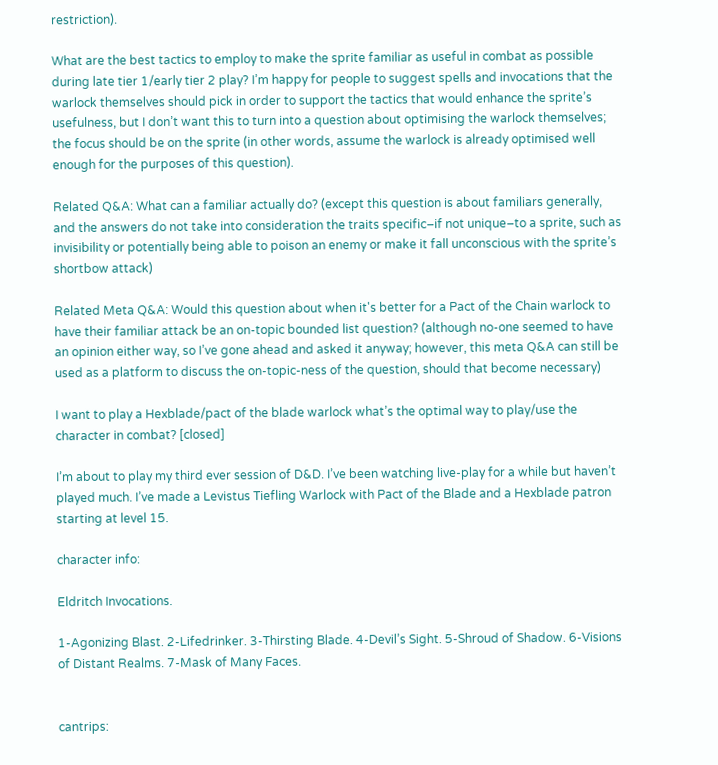restriction).

What are the best tactics to employ to make the sprite familiar as useful in combat as possible during late tier 1/early tier 2 play? I’m happy for people to suggest spells and invocations that the warlock themselves should pick in order to support the tactics that would enhance the sprite’s usefulness, but I don’t want this to turn into a question about optimising the warlock themselves; the focus should be on the sprite (in other words, assume the warlock is already optimised well enough for the purposes of this question).

Related Q&A: What can a familiar actually do? (except this question is about familiars generally, and the answers do not take into consideration the traits specific–if not unique–to a sprite, such as invisibility or potentially being able to poison an enemy or make it fall unconscious with the sprite’s shortbow attack)

Related Meta Q&A: Would this question about when it's better for a Pact of the Chain warlock to have their familiar attack be an on-topic bounded list question? (although no-one seemed to have an opinion either way, so I’ve gone ahead and asked it anyway; however, this meta Q&A can still be used as a platform to discuss the on-topic-ness of the question, should that become necessary)

I want to play a Hexblade/pact of the blade warlock what’s the optimal way to play/use the character in combat? [closed]

I’m about to play my third ever session of D&D. I’ve been watching live-play for a while but haven’t played much. I’ve made a Levistus Tiefling Warlock with Pact of the Blade and a Hexblade patron starting at level 15.

character info:

Eldritch Invocations.

1-Agonizing Blast. 2-Lifedrinker. 3-Thirsting Blade. 4-Devil’s Sight. 5-Shroud of Shadow. 6-Visions of Distant Realms. 7-Mask of Many Faces.


cantrips: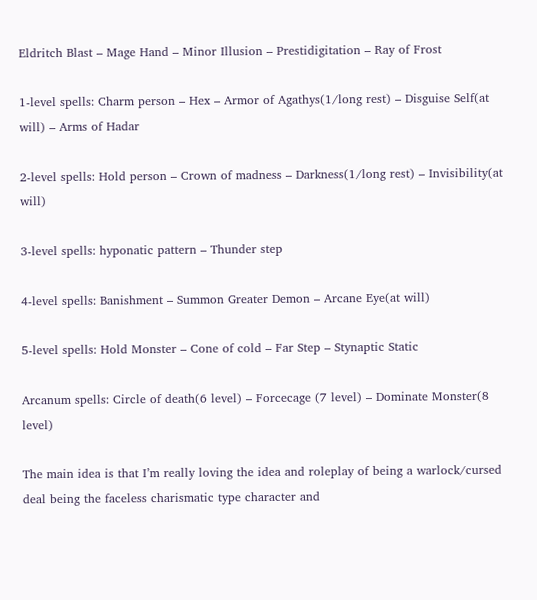Eldritch Blast – Mage Hand – Minor Illusion – Prestidigitation – Ray of Frost

1-level spells: Charm person – Hex – Armor of Agathys(1/long rest) – Disguise Self(at will) – Arms of Hadar

2-level spells: Hold person – Crown of madness – Darkness(1/long rest) – Invisibility(at will)

3-level spells: hyponatic pattern – Thunder step

4-level spells: Banishment – Summon Greater Demon – Arcane Eye(at will)

5-level spells: Hold Monster – Cone of cold – Far Step – Stynaptic Static

Arcanum spells: Circle of death(6 level) – Forcecage (7 level) – Dominate Monster(8 level)

The main idea is that I’m really loving the idea and roleplay of being a warlock/cursed deal being the faceless charismatic type character and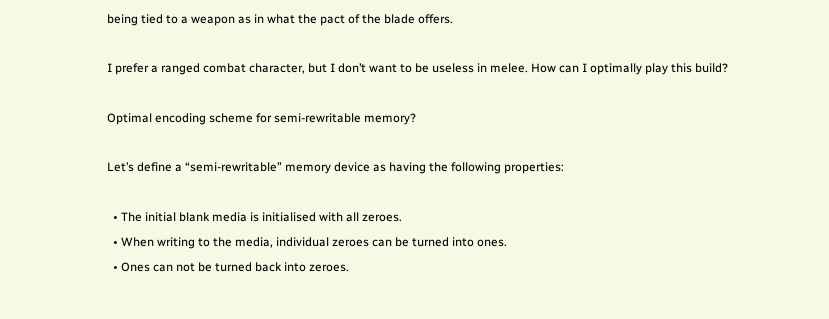being tied to a weapon as in what the pact of the blade offers.

I prefer a ranged combat character, but I don’t want to be useless in melee. How can I optimally play this build?

Optimal encoding scheme for semi-rewritable memory?

Let’s define a “semi-rewritable” memory device as having the following properties:

  • The initial blank media is initialised with all zeroes.
  • When writing to the media, individual zeroes can be turned into ones.
  • Ones can not be turned back into zeroes.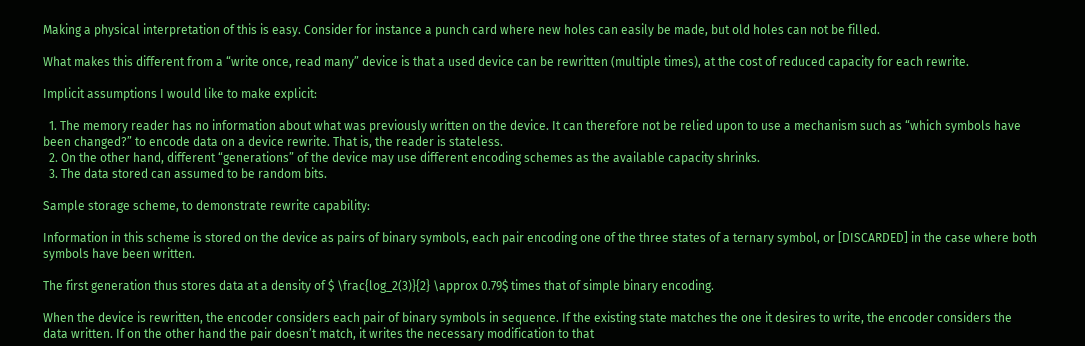Making a physical interpretation of this is easy. Consider for instance a punch card where new holes can easily be made, but old holes can not be filled.

What makes this different from a “write once, read many” device is that a used device can be rewritten (multiple times), at the cost of reduced capacity for each rewrite.

Implicit assumptions I would like to make explicit:

  1. The memory reader has no information about what was previously written on the device. It can therefore not be relied upon to use a mechanism such as “which symbols have been changed?” to encode data on a device rewrite. That is, the reader is stateless.
  2. On the other hand, different “generations” of the device may use different encoding schemes as the available capacity shrinks.
  3. The data stored can assumed to be random bits.

Sample storage scheme, to demonstrate rewrite capability:

Information in this scheme is stored on the device as pairs of binary symbols, each pair encoding one of the three states of a ternary symbol, or [DISCARDED] in the case where both symbols have been written.

The first generation thus stores data at a density of $ \frac{log_2(3)}{2} \approx 0.79$ times that of simple binary encoding.

When the device is rewritten, the encoder considers each pair of binary symbols in sequence. If the existing state matches the one it desires to write, the encoder considers the data written. If on the other hand the pair doesn’t match, it writes the necessary modification to that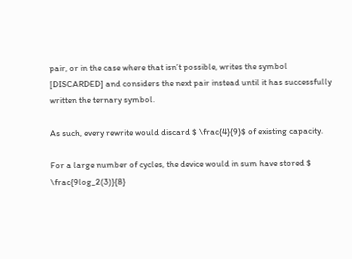pair, or in the case where that isn’t possible, writes the symbol [DISCARDED] and considers the next pair instead until it has successfully written the ternary symbol.

As such, every rewrite would discard $ \frac{4}{9}$ of existing capacity.

For a large number of cycles, the device would in sum have stored $ \frac{9log_2(3)}{8}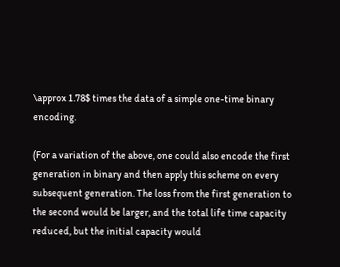\approx 1.78$ times the data of a simple one-time binary encoding.

(For a variation of the above, one could also encode the first generation in binary and then apply this scheme on every subsequent generation. The loss from the first generation to the second would be larger, and the total life time capacity reduced, but the initial capacity would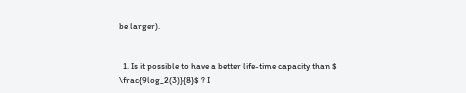be larger).


  1. Is it possible to have a better life-time capacity than $ \frac{9log_2(3)}{8}$ ? I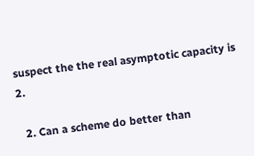suspect the the real asymptotic capacity is 2.

  2. Can a scheme do better than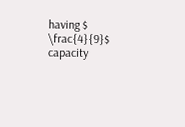having $ \frac{4}{9}$ capacity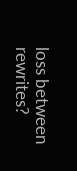loss between rewrites?